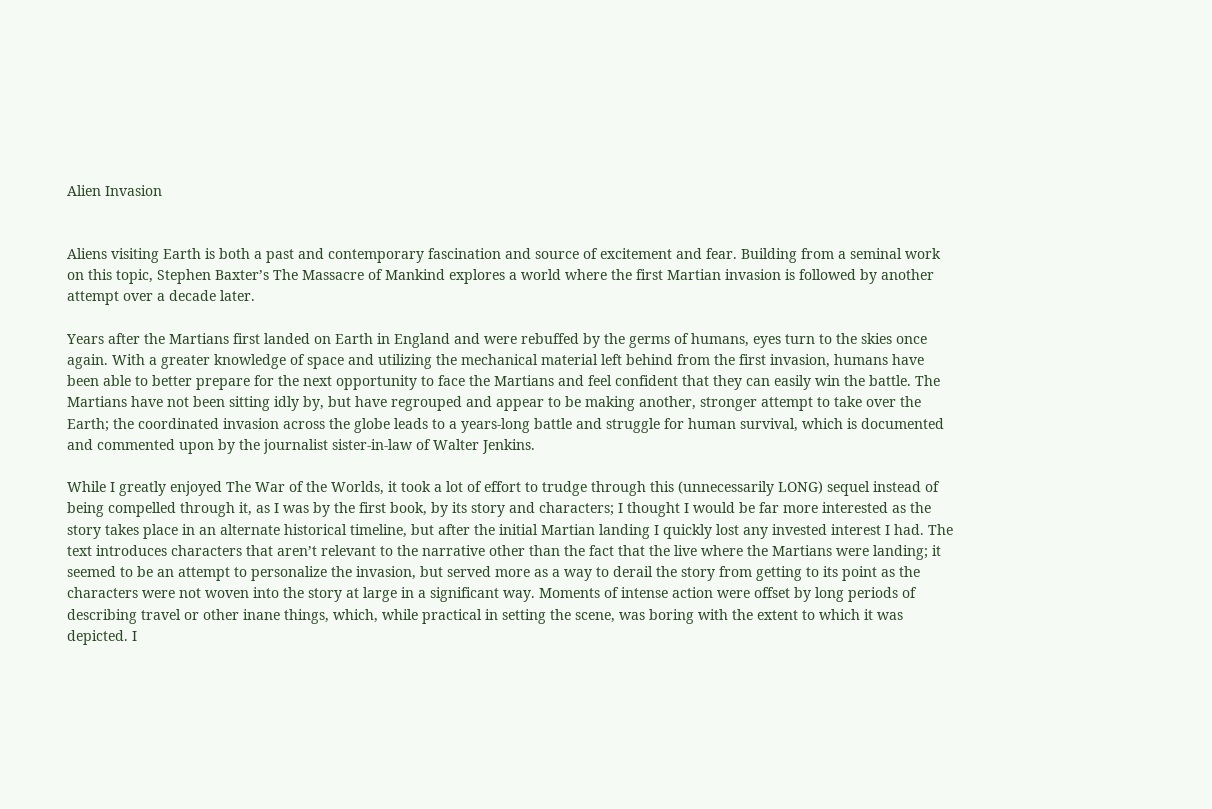Alien Invasion


Aliens visiting Earth is both a past and contemporary fascination and source of excitement and fear. Building from a seminal work on this topic, Stephen Baxter’s The Massacre of Mankind explores a world where the first Martian invasion is followed by another attempt over a decade later.

Years after the Martians first landed on Earth in England and were rebuffed by the germs of humans, eyes turn to the skies once again. With a greater knowledge of space and utilizing the mechanical material left behind from the first invasion, humans have been able to better prepare for the next opportunity to face the Martians and feel confident that they can easily win the battle. The Martians have not been sitting idly by, but have regrouped and appear to be making another, stronger attempt to take over the Earth; the coordinated invasion across the globe leads to a years-long battle and struggle for human survival, which is documented and commented upon by the journalist sister-in-law of Walter Jenkins.

While I greatly enjoyed The War of the Worlds, it took a lot of effort to trudge through this (unnecessarily LONG) sequel instead of being compelled through it, as I was by the first book, by its story and characters; I thought I would be far more interested as the story takes place in an alternate historical timeline, but after the initial Martian landing I quickly lost any invested interest I had. The text introduces characters that aren’t relevant to the narrative other than the fact that the live where the Martians were landing; it seemed to be an attempt to personalize the invasion, but served more as a way to derail the story from getting to its point as the characters were not woven into the story at large in a significant way. Moments of intense action were offset by long periods of describing travel or other inane things, which, while practical in setting the scene, was boring with the extent to which it was depicted. I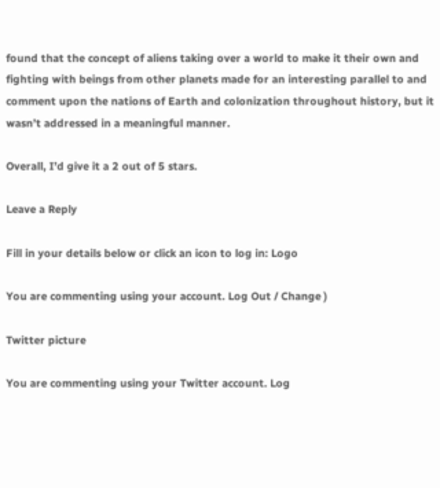found that the concept of aliens taking over a world to make it their own and fighting with beings from other planets made for an interesting parallel to and comment upon the nations of Earth and colonization throughout history, but it wasn’t addressed in a meaningful manner.

Overall, I’d give it a 2 out of 5 stars.

Leave a Reply

Fill in your details below or click an icon to log in: Logo

You are commenting using your account. Log Out / Change )

Twitter picture

You are commenting using your Twitter account. Log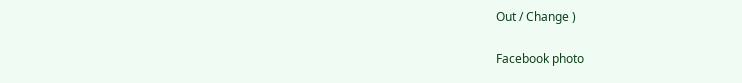Out / Change )

Facebook photo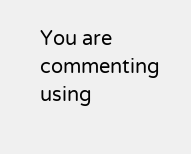You are commenting using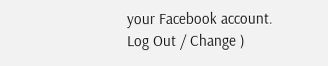your Facebook account. Log Out / Change )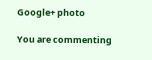Google+ photo

You are commenting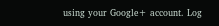using your Google+ account. Log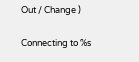Out / Change )

Connecting to %s